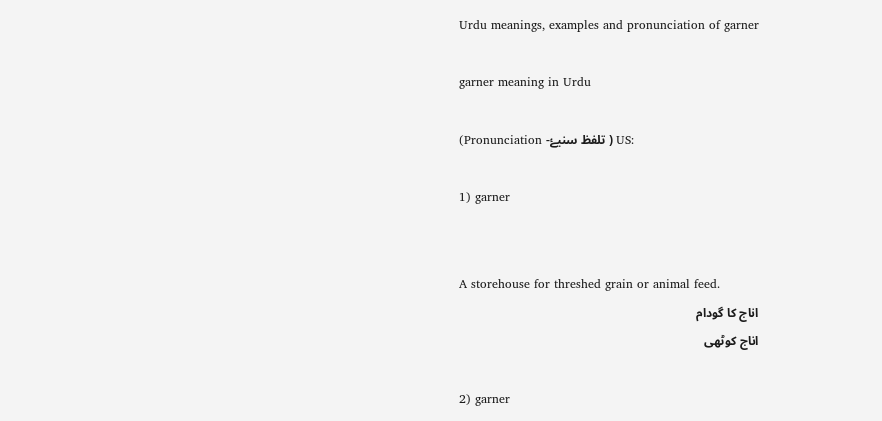Urdu meanings, examples and pronunciation of garner

garner meaning in Urdu

(Pronunciation -تلفظ سنیۓ ) US:

1) garner


A storehouse for threshed grain or animal feed.
اناج کا گودام
اناج کوٹھی

2) garner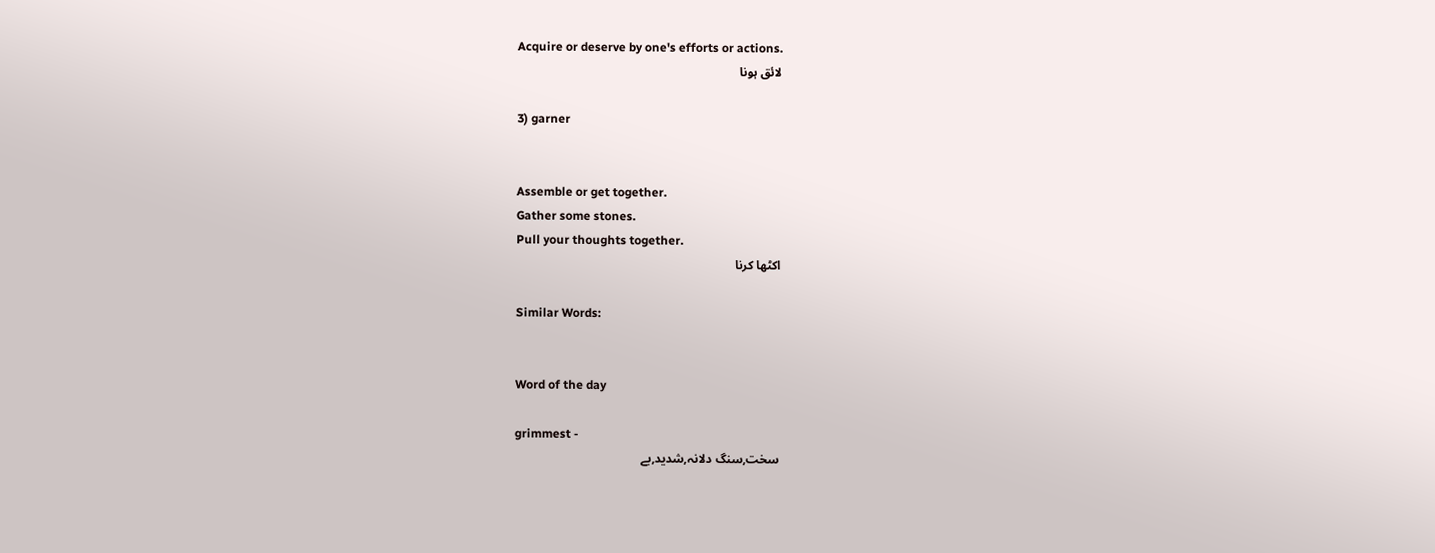Acquire or deserve by one's efforts or actions.
لائق ہونا

3) garner


Assemble or get together.
Gather some stones.
Pull your thoughts together.
اکٹھا کرنا

Similar Words:


Word of the day

grimmest -
سخت,سنگ دلانہ,شدید,بے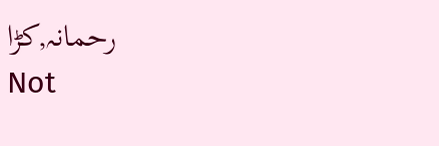رحمانہ,کڑا
Not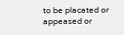to be placated or appeased or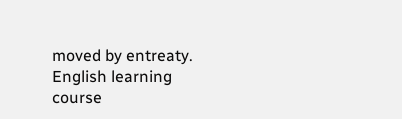moved by entreaty.
English learning course